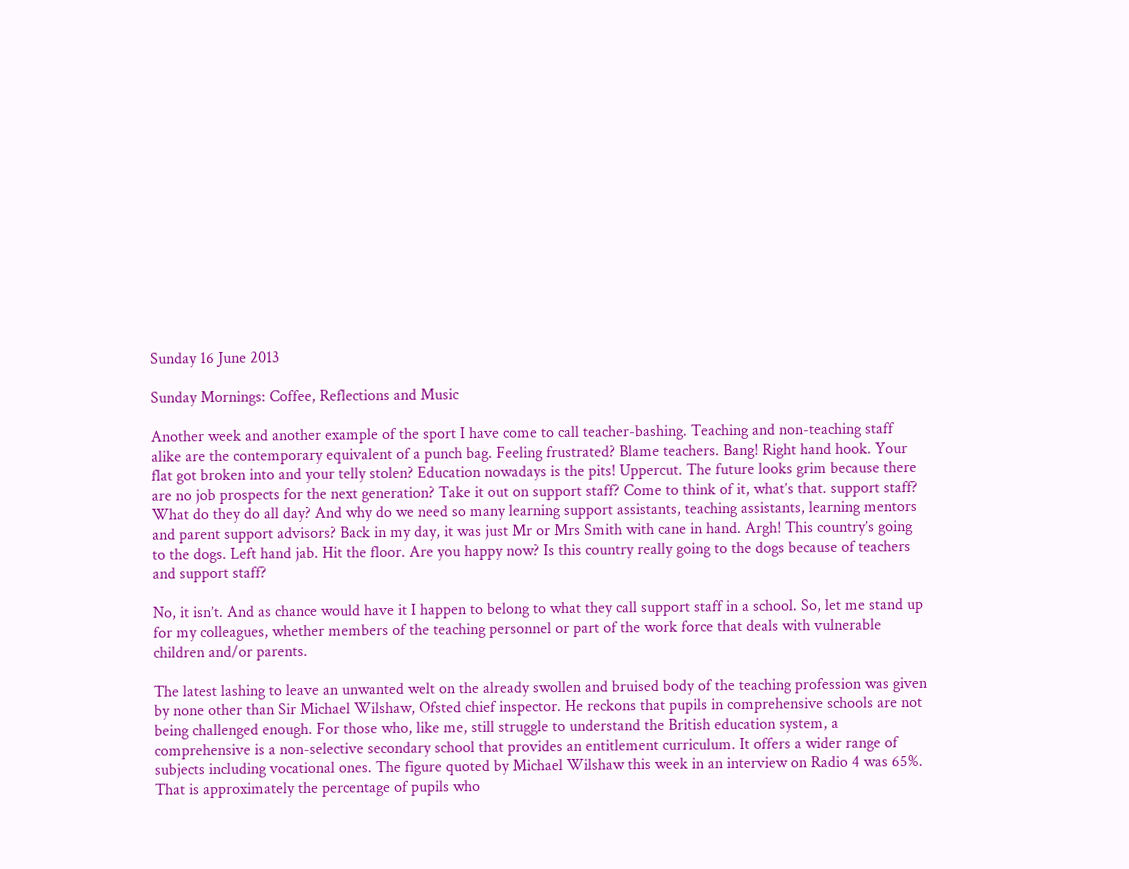Sunday 16 June 2013

Sunday Mornings: Coffee, Reflections and Music

Another week and another example of the sport I have come to call teacher-bashing. Teaching and non-teaching staff alike are the contemporary equivalent of a punch bag. Feeling frustrated? Blame teachers. Bang! Right hand hook. Your flat got broken into and your telly stolen? Education nowadays is the pits! Uppercut. The future looks grim because there are no job prospects for the next generation? Take it out on support staff? Come to think of it, what’s that. support staff? What do they do all day? And why do we need so many learning support assistants, teaching assistants, learning mentors and parent support advisors? Back in my day, it was just Mr or Mrs Smith with cane in hand. Argh! This country’s going to the dogs. Left hand jab. Hit the floor. Are you happy now? Is this country really going to the dogs because of teachers and support staff?

No, it isn’t. And as chance would have it I happen to belong to what they call support staff in a school. So, let me stand up for my colleagues, whether members of the teaching personnel or part of the work force that deals with vulnerable children and/or parents.

The latest lashing to leave an unwanted welt on the already swollen and bruised body of the teaching profession was given by none other than Sir Michael Wilshaw, Ofsted chief inspector. He reckons that pupils in comprehensive schools are not being challenged enough. For those who, like me, still struggle to understand the British education system, a comprehensive is a non-selective secondary school that provides an entitlement curriculum. It offers a wider range of subjects including vocational ones. The figure quoted by Michael Wilshaw this week in an interview on Radio 4 was 65%. That is approximately the percentage of pupils who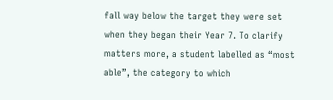fall way below the target they were set when they began their Year 7. To clarify matters more, a student labelled as “most able”, the category to which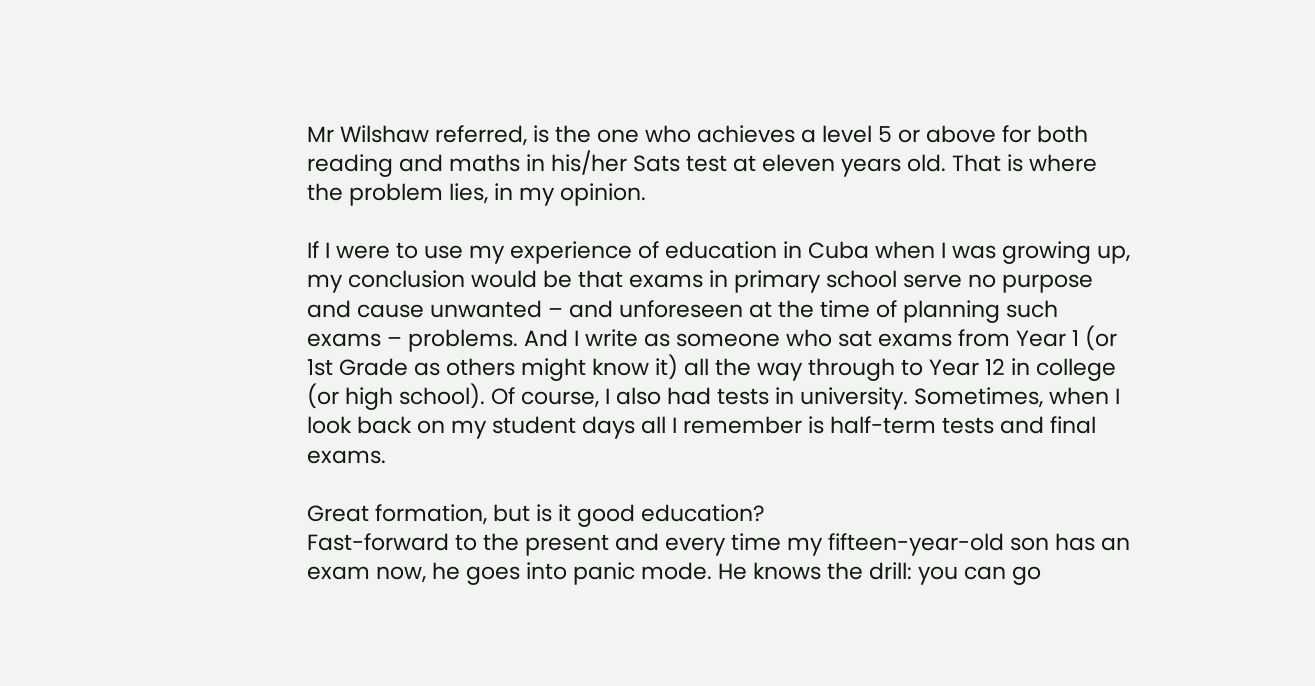Mr Wilshaw referred, is the one who achieves a level 5 or above for both reading and maths in his/her Sats test at eleven years old. That is where the problem lies, in my opinion.

If I were to use my experience of education in Cuba when I was growing up, my conclusion would be that exams in primary school serve no purpose and cause unwanted – and unforeseen at the time of planning such exams – problems. And I write as someone who sat exams from Year 1 (or 1st Grade as others might know it) all the way through to Year 12 in college (or high school). Of course, I also had tests in university. Sometimes, when I look back on my student days all I remember is half-term tests and final exams.

Great formation, but is it good education?
Fast-forward to the present and every time my fifteen-year-old son has an exam now, he goes into panic mode. He knows the drill: you can go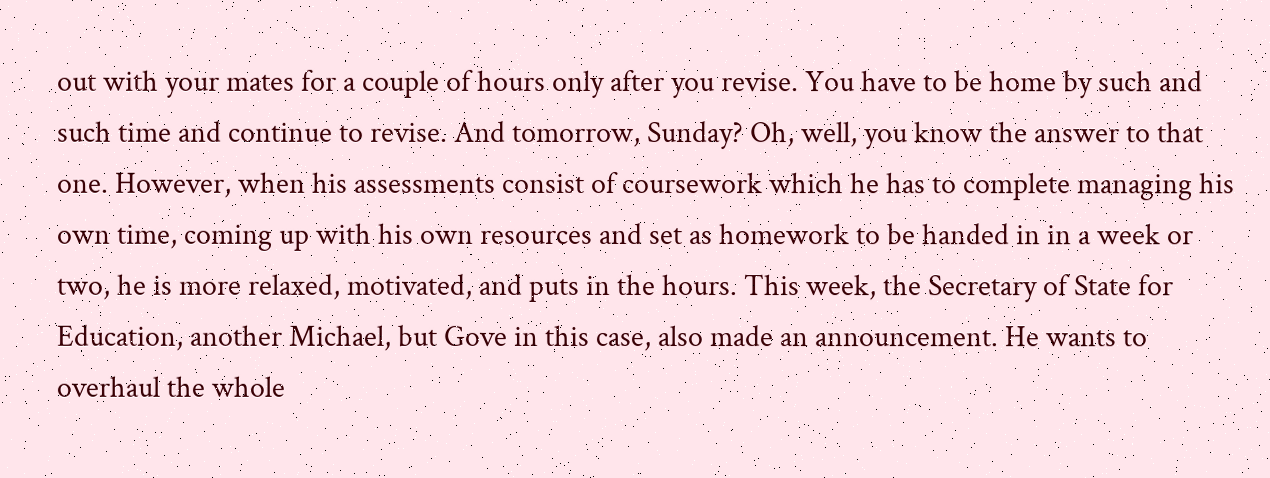out with your mates for a couple of hours only after you revise. You have to be home by such and such time and continue to revise. And tomorrow, Sunday? Oh, well, you know the answer to that one. However, when his assessments consist of coursework which he has to complete managing his own time, coming up with his own resources and set as homework to be handed in in a week or two, he is more relaxed, motivated, and puts in the hours. This week, the Secretary of State for Education, another Michael, but Gove in this case, also made an announcement. He wants to overhaul the whole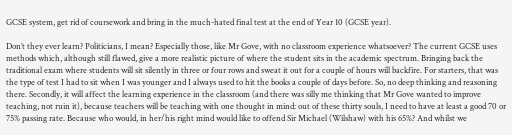GCSE system, get rid of coursework and bring in the much-hated final test at the end of Year 10 (GCSE year).

Don’t they ever learn? Politicians, I mean? Especially those, like Mr Gove, with no classroom experience whatsoever? The current GCSE uses methods which, although still flawed, give a more realistic picture of where the student sits in the academic spectrum. Bringing back the traditional exam where students will sit silently in three or four rows and sweat it out for a couple of hours will backfire. For starters, that was the type of test I had to sit when I was younger and I always used to hit the books a couple of days before. So, no deep thinking and reasoning there. Secondly, it will affect the learning experience in the classroom (and there was silly me thinking that Mr Gove wanted to improve teaching, not ruin it), because teachers will be teaching with one thought in mind: out of these thirty souls, I need to have at least a good 70 or 75% passing rate. Because who would, in her/his right mind would like to offend Sir Michael (Wilshaw) with his 65%? And whilst we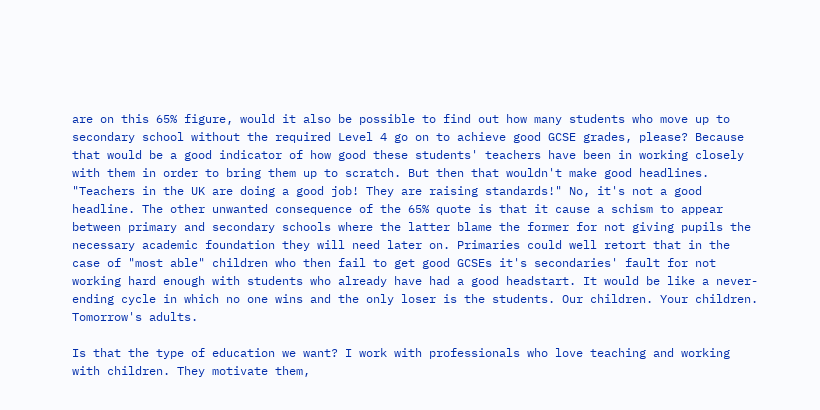are on this 65% figure, would it also be possible to find out how many students who move up to secondary school without the required Level 4 go on to achieve good GCSE grades, please? Because that would be a good indicator of how good these students' teachers have been in working closely with them in order to bring them up to scratch. But then that wouldn't make good headlines. "Teachers in the UK are doing a good job! They are raising standards!" No, it's not a good headline. The other unwanted consequence of the 65% quote is that it cause a schism to appear between primary and secondary schools where the latter blame the former for not giving pupils the necessary academic foundation they will need later on. Primaries could well retort that in the case of "most able" children who then fail to get good GCSEs it's secondaries' fault for not working hard enough with students who already have had a good headstart. It would be like a never-ending cycle in which no one wins and the only loser is the students. Our children. Your children. Tomorrow's adults.

Is that the type of education we want? I work with professionals who love teaching and working with children. They motivate them,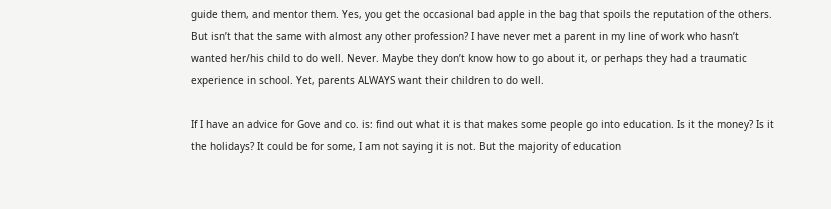guide them, and mentor them. Yes, you get the occasional bad apple in the bag that spoils the reputation of the others. But isn’t that the same with almost any other profession? I have never met a parent in my line of work who hasn’t wanted her/his child to do well. Never. Maybe they don’t know how to go about it, or perhaps they had a traumatic experience in school. Yet, parents ALWAYS want their children to do well.

If I have an advice for Gove and co. is: find out what it is that makes some people go into education. Is it the money? Is it the holidays? It could be for some, I am not saying it is not. But the majority of education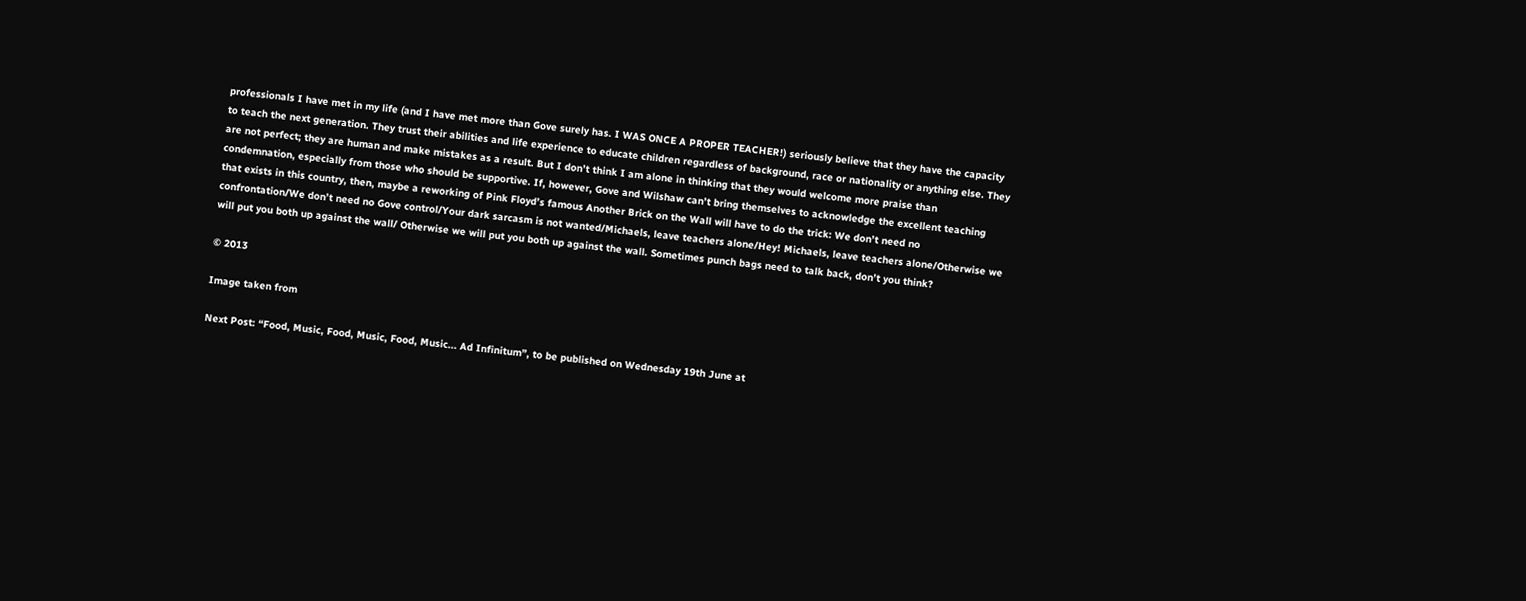professionals I have met in my life (and I have met more than Gove surely has. I WAS ONCE A PROPER TEACHER!) seriously believe that they have the capacity to teach the next generation. They trust their abilities and life experience to educate children regardless of background, race or nationality or anything else. They are not perfect; they are human and make mistakes as a result. But I don’t think I am alone in thinking that they would welcome more praise than condemnation, especially from those who should be supportive. If, however, Gove and Wilshaw can’t bring themselves to acknowledge the excellent teaching that exists in this country, then, maybe a reworking of Pink Floyd’s famous Another Brick on the Wall will have to do the trick: We don’t need no confrontation/We don’t need no Gove control/Your dark sarcasm is not wanted/Michaels, leave teachers alone/Hey! Michaels, leave teachers alone/Otherwise we will put you both up against the wall/ Otherwise we will put you both up against the wall. Sometimes punch bags need to talk back, don’t you think?

© 2013

Image taken from

Next Post: “Food, Music, Food, Music, Food, Music... Ad Infinitum”, to be published on Wednesday 19th June at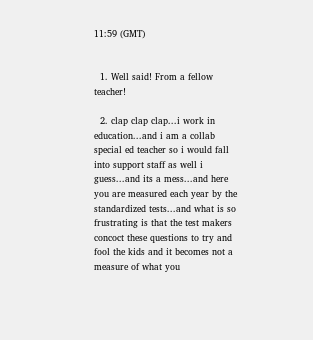11:59 (GMT)


  1. Well said! From a fellow teacher!

  2. clap clap clap...i work in education...and i am a collab special ed teacher so i would fall into support staff as well i guess...and its a mess...and here you are measured each year by the standardized tests...and what is so frustrating is that the test makers concoct these questions to try and fool the kids and it becomes not a measure of what you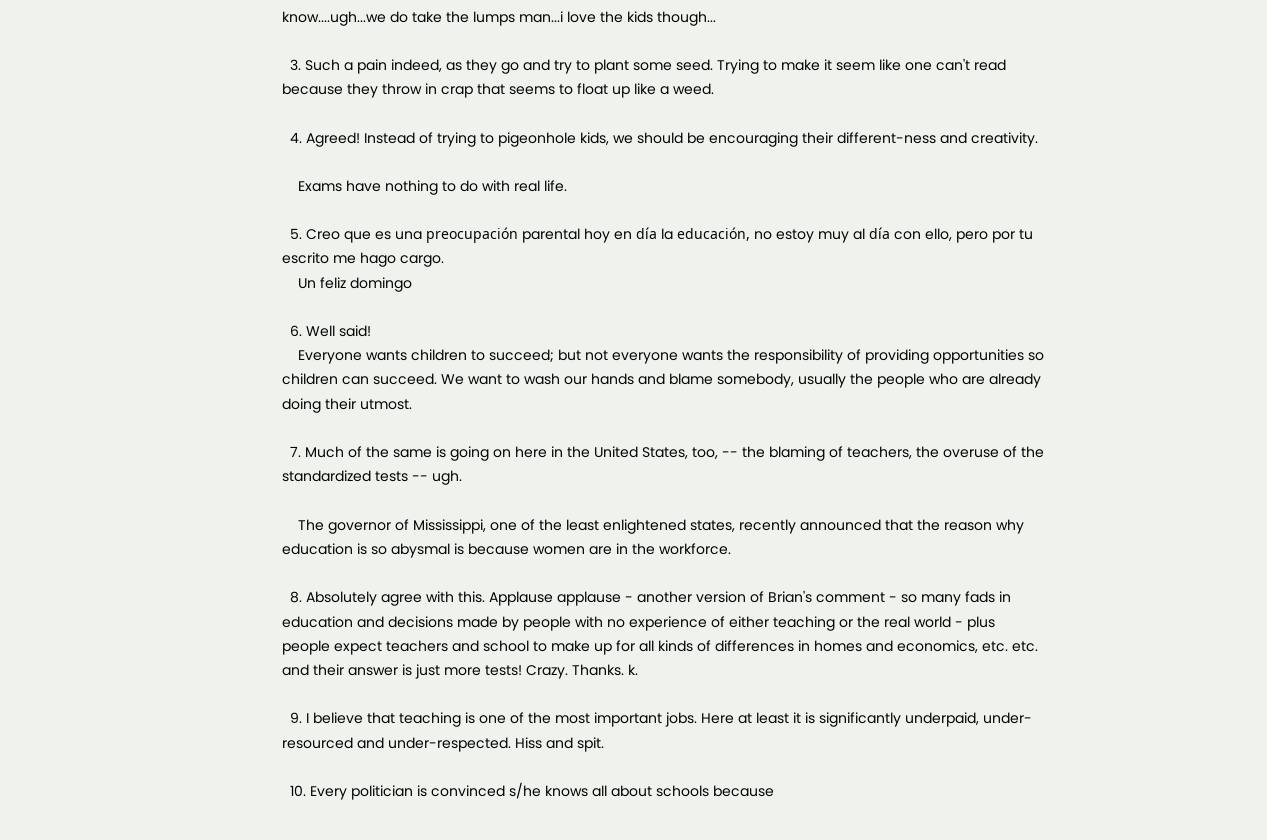know....ugh...we do take the lumps man...i love the kids though...

  3. Such a pain indeed, as they go and try to plant some seed. Trying to make it seem like one can't read because they throw in crap that seems to float up like a weed.

  4. Agreed! Instead of trying to pigeonhole kids, we should be encouraging their different-ness and creativity.

    Exams have nothing to do with real life.

  5. Creo que es una preocupación parental hoy en día la educación, no estoy muy al día con ello, pero por tu escrito me hago cargo.
    Un feliz domingo

  6. Well said!
    Everyone wants children to succeed; but not everyone wants the responsibility of providing opportunities so children can succeed. We want to wash our hands and blame somebody, usually the people who are already doing their utmost.

  7. Much of the same is going on here in the United States, too, -- the blaming of teachers, the overuse of the standardized tests -- ugh.

    The governor of Mississippi, one of the least enlightened states, recently announced that the reason why education is so abysmal is because women are in the workforce.

  8. Absolutely agree with this. Applause applause - another version of Brian's comment - so many fads in education and decisions made by people with no experience of either teaching or the real world - plus people expect teachers and school to make up for all kinds of differences in homes and economics, etc. etc. and their answer is just more tests! Crazy. Thanks. k.

  9. I believe that teaching is one of the most important jobs. Here at least it is significantly underpaid, under-resourced and under-respected. Hiss and spit.

  10. Every politician is convinced s/he knows all about schools because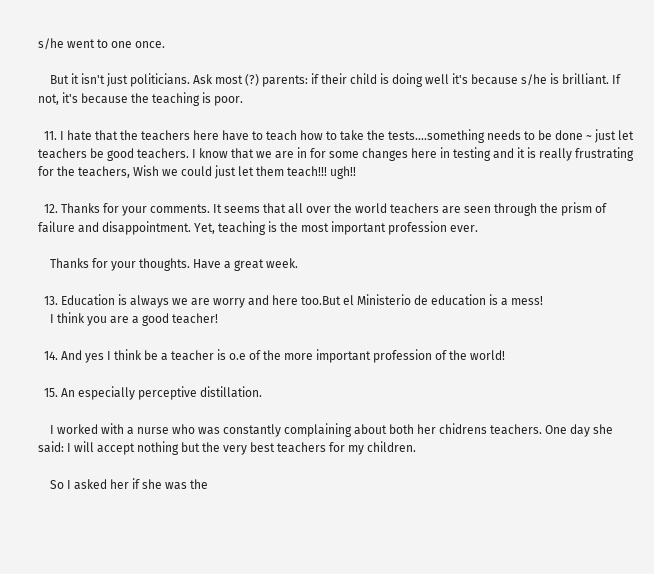s/he went to one once.

    But it isn't just politicians. Ask most (?) parents: if their child is doing well it's because s/he is brilliant. If not, it's because the teaching is poor.

  11. I hate that the teachers here have to teach how to take the tests....something needs to be done ~ just let teachers be good teachers. I know that we are in for some changes here in testing and it is really frustrating for the teachers, Wish we could just let them teach!!! ugh!!

  12. Thanks for your comments. It seems that all over the world teachers are seen through the prism of failure and disappointment. Yet, teaching is the most important profession ever.

    Thanks for your thoughts. Have a great week.

  13. Education is always we are worry and here too.But el Ministerio de education is a mess!
    I think you are a good teacher!

  14. And yes I think be a teacher is o.e of the more important profession of the world!

  15. An especially perceptive distillation.

    I worked with a nurse who was constantly complaining about both her chidrens teachers. One day she said: I will accept nothing but the very best teachers for my children.

    So I asked her if she was the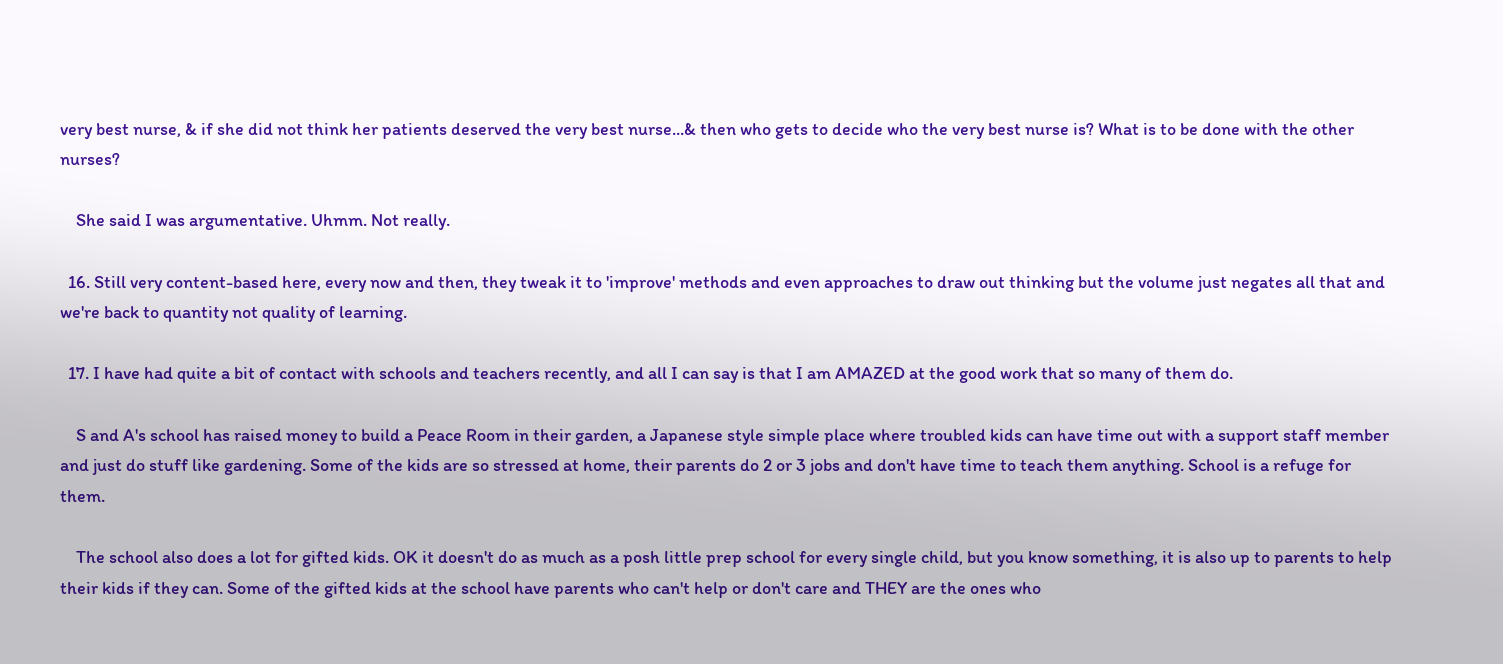very best nurse, & if she did not think her patients deserved the very best nurse...& then who gets to decide who the very best nurse is? What is to be done with the other nurses?

    She said I was argumentative. Uhmm. Not really.

  16. Still very content-based here, every now and then, they tweak it to 'improve' methods and even approaches to draw out thinking but the volume just negates all that and we're back to quantity not quality of learning.

  17. I have had quite a bit of contact with schools and teachers recently, and all I can say is that I am AMAZED at the good work that so many of them do.

    S and A's school has raised money to build a Peace Room in their garden, a Japanese style simple place where troubled kids can have time out with a support staff member and just do stuff like gardening. Some of the kids are so stressed at home, their parents do 2 or 3 jobs and don't have time to teach them anything. School is a refuge for them.

    The school also does a lot for gifted kids. OK it doesn't do as much as a posh little prep school for every single child, but you know something, it is also up to parents to help their kids if they can. Some of the gifted kids at the school have parents who can't help or don't care and THEY are the ones who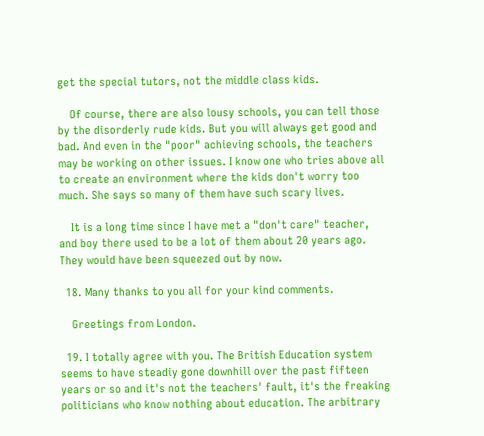get the special tutors, not the middle class kids.

    Of course, there are also lousy schools, you can tell those by the disorderly rude kids. But you will always get good and bad. And even in the "poor" achieving schools, the teachers may be working on other issues. I know one who tries above all to create an environment where the kids don't worry too much. She says so many of them have such scary lives.

    It is a long time since I have met a "don't care" teacher, and boy there used to be a lot of them about 20 years ago. They would have been squeezed out by now.

  18. Many thanks to you all for your kind comments.

    Greetings from London.

  19. I totally agree with you. The British Education system seems to have steadiy gone downhill over the past fifteen years or so and it's not the teachers' fault, it's the freaking politicians who know nothing about education. The arbitrary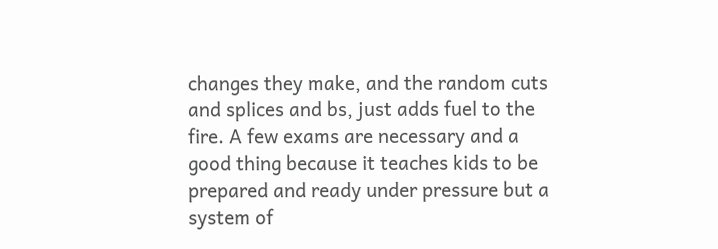changes they make, and the random cuts and splices and bs, just adds fuel to the fire. A few exams are necessary and a good thing because it teaches kids to be prepared and ready under pressure but a system of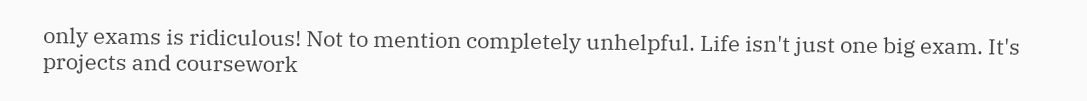only exams is ridiculous! Not to mention completely unhelpful. Life isn't just one big exam. It's projects and coursework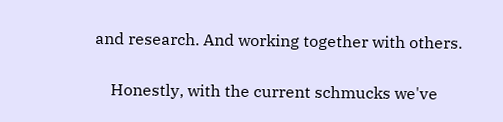and research. And working together with others.

    Honestly, with the current schmucks we've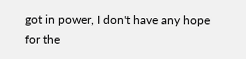got in power, I don't have any hope for the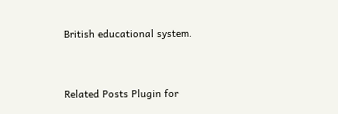British educational system.




Related Posts Plugin for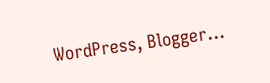WordPress, Blogger...